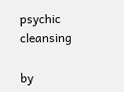psychic cleansing

by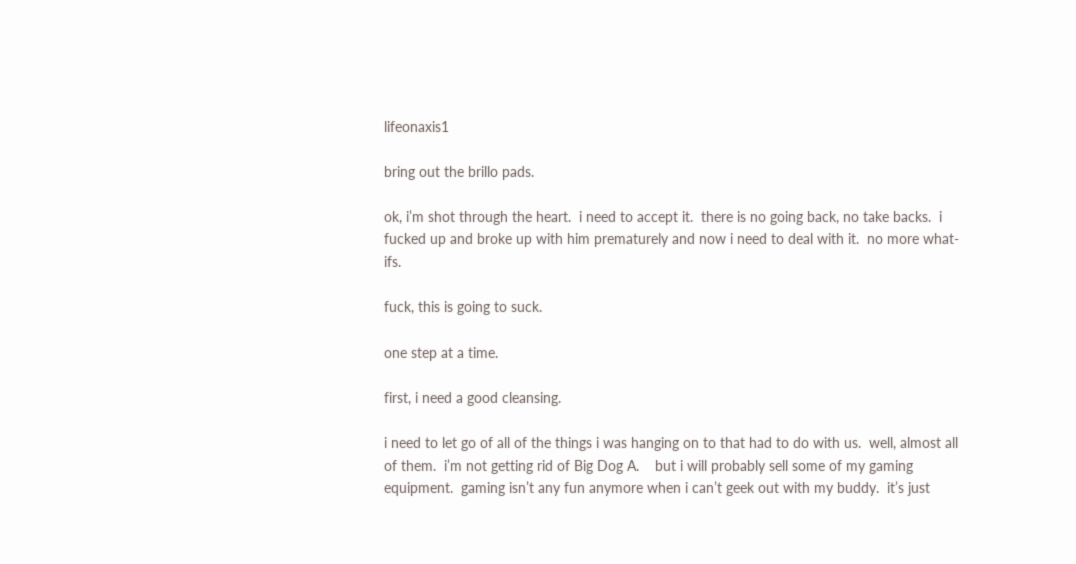lifeonaxis1

bring out the brillo pads.

ok, i’m shot through the heart.  i need to accept it.  there is no going back, no take backs.  i fucked up and broke up with him prematurely and now i need to deal with it.  no more what-ifs.

fuck, this is going to suck.

one step at a time.

first, i need a good cleansing.

i need to let go of all of the things i was hanging on to that had to do with us.  well, almost all of them.  i’m not getting rid of Big Dog A.    but i will probably sell some of my gaming equipment.  gaming isn’t any fun anymore when i can’t geek out with my buddy.  it’s just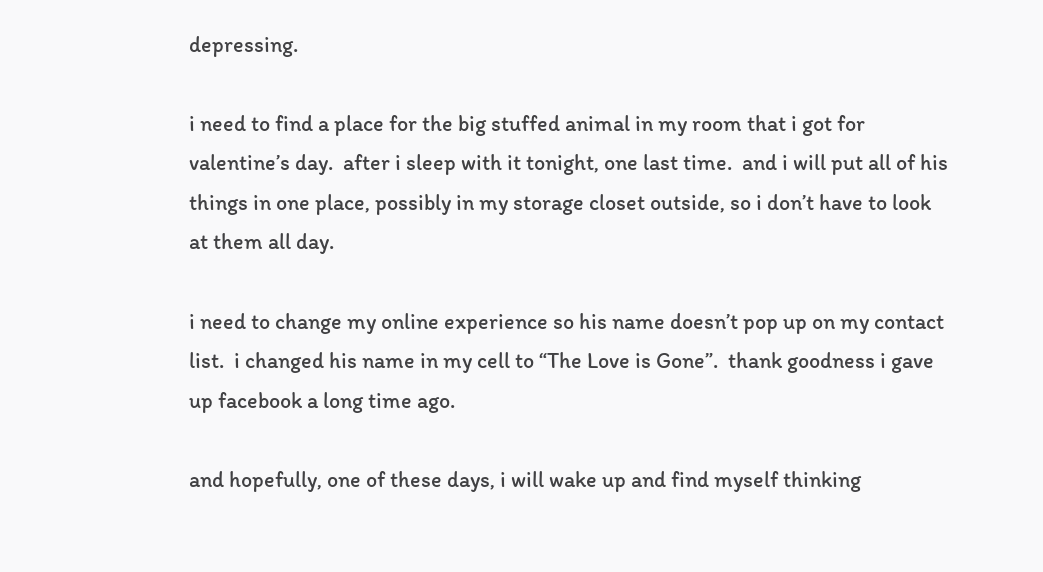depressing.

i need to find a place for the big stuffed animal in my room that i got for valentine’s day.  after i sleep with it tonight, one last time.  and i will put all of his things in one place, possibly in my storage closet outside, so i don’t have to look at them all day.

i need to change my online experience so his name doesn’t pop up on my contact list.  i changed his name in my cell to “The Love is Gone”.  thank goodness i gave up facebook a long time ago.

and hopefully, one of these days, i will wake up and find myself thinking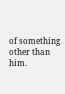of something other than him.